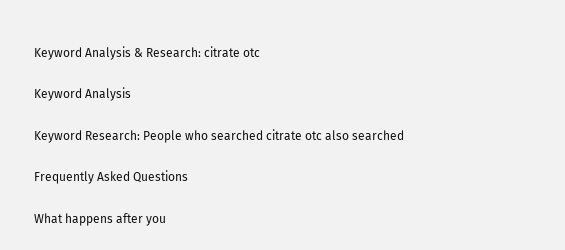Keyword Analysis & Research: citrate otc

Keyword Analysis

Keyword Research: People who searched citrate otc also searched

Frequently Asked Questions

What happens after you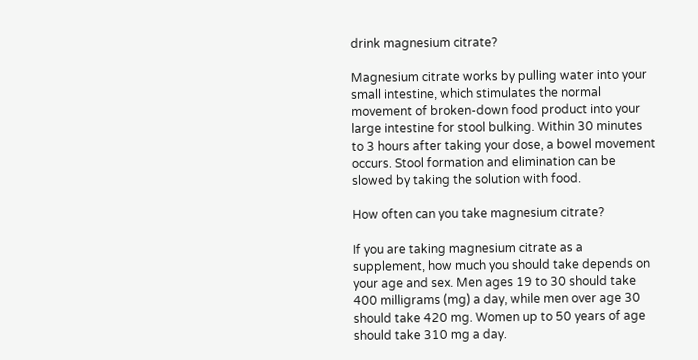drink magnesium citrate?

Magnesium citrate works by pulling water into your small intestine, which stimulates the normal movement of broken-down food product into your large intestine for stool bulking. Within 30 minutes to 3 hours after taking your dose, a bowel movement occurs. Stool formation and elimination can be slowed by taking the solution with food.

How often can you take magnesium citrate?

If you are taking magnesium citrate as a supplement, how much you should take depends on your age and sex. Men ages 19 to 30 should take 400 milligrams (mg) a day, while men over age 30 should take 420 mg. Women up to 50 years of age should take 310 mg a day.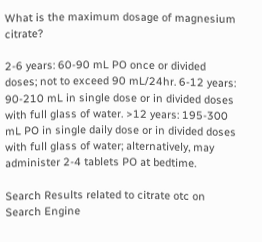What is the maximum dosage of magnesium citrate?

2-6 years: 60-90 mL PO once or divided doses; not to exceed 90 mL/24hr. 6-12 years: 90-210 mL in single dose or in divided doses with full glass of water. >12 years: 195-300 mL PO in single daily dose or in divided doses with full glass of water; alternatively, may administer 2-4 tablets PO at bedtime.

Search Results related to citrate otc on Search Engine